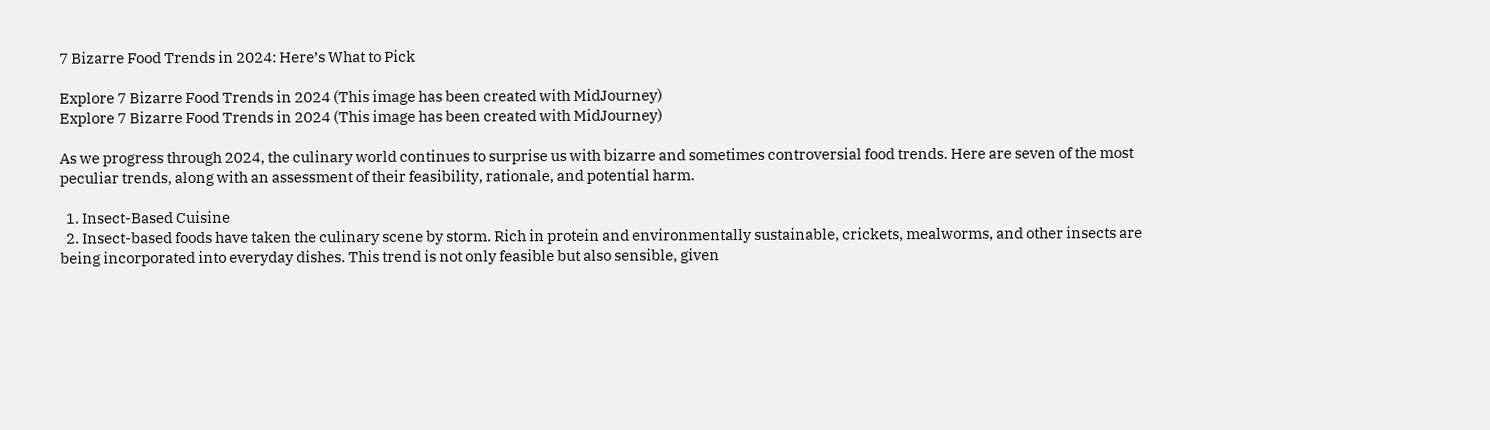7 Bizarre Food Trends in 2024: Here’s What to Pick

Explore 7 Bizarre Food Trends in 2024 (This image has been created with MidJourney)
Explore 7 Bizarre Food Trends in 2024 (This image has been created with MidJourney)

As we progress through 2024, the culinary world continues to surprise us with bizarre and sometimes controversial food trends. Here are seven of the most peculiar trends, along with an assessment of their feasibility, rationale, and potential harm.

  1. Insect-Based Cuisine
  2. Insect-based foods have taken the culinary scene by storm. Rich in protein and environmentally sustainable, crickets, mealworms, and other insects are being incorporated into everyday dishes. This trend is not only feasible but also sensible, given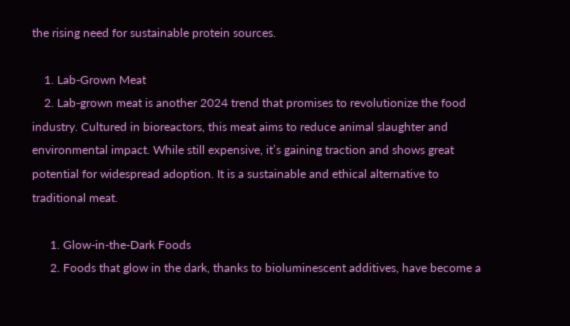the rising need for sustainable protein sources.

    1. Lab-Grown Meat
    2. Lab-grown meat is another 2024 trend that promises to revolutionize the food industry. Cultured in bioreactors, this meat aims to reduce animal slaughter and environmental impact. While still expensive, it’s gaining traction and shows great potential for widespread adoption. It is a sustainable and ethical alternative to traditional meat.

      1. Glow-in-the-Dark Foods
      2. Foods that glow in the dark, thanks to bioluminescent additives, have become a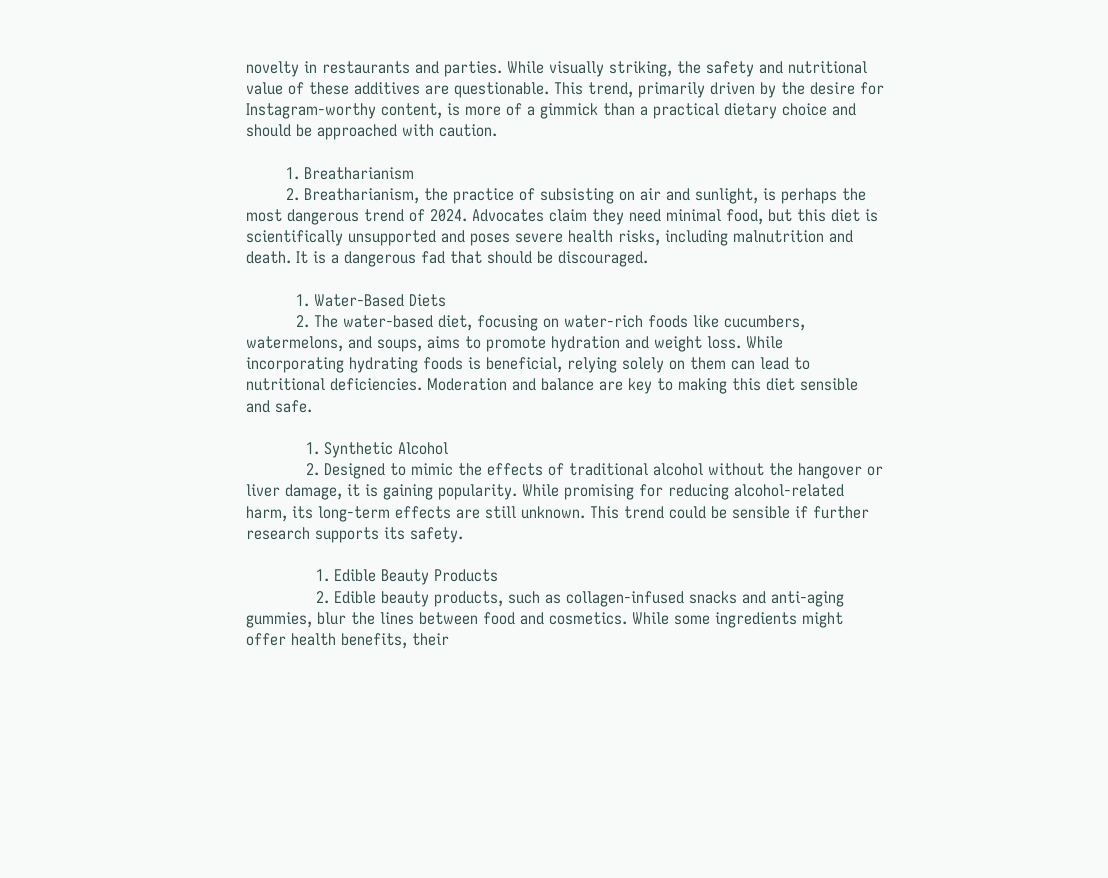novelty in restaurants and parties. While visually striking, the safety and nutritional value of these additives are questionable. This trend, primarily driven by the desire for Instagram-worthy content, is more of a gimmick than a practical dietary choice and should be approached with caution.

        1. Breatharianism
        2. Breatharianism, the practice of subsisting on air and sunlight, is perhaps the most dangerous trend of 2024. Advocates claim they need minimal food, but this diet is scientifically unsupported and poses severe health risks, including malnutrition and death. It is a dangerous fad that should be discouraged.

          1. Water-Based Diets
          2. The water-based diet, focusing on water-rich foods like cucumbers, watermelons, and soups, aims to promote hydration and weight loss. While incorporating hydrating foods is beneficial, relying solely on them can lead to nutritional deficiencies. Moderation and balance are key to making this diet sensible and safe.

            1. Synthetic Alcohol
            2. Designed to mimic the effects of traditional alcohol without the hangover or liver damage, it is gaining popularity. While promising for reducing alcohol-related harm, its long-term effects are still unknown. This trend could be sensible if further research supports its safety.

              1. Edible Beauty Products
              2. Edible beauty products, such as collagen-infused snacks and anti-aging gummies, blur the lines between food and cosmetics. While some ingredients might offer health benefits, their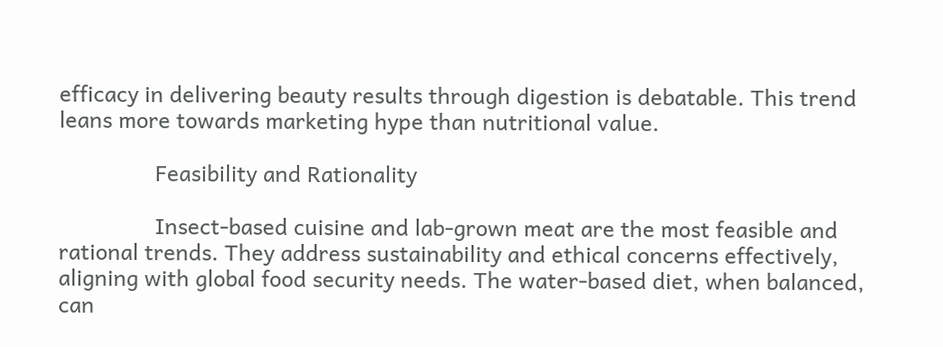efficacy in delivering beauty results through digestion is debatable. This trend leans more towards marketing hype than nutritional value.

                Feasibility and Rationality

                Insect-based cuisine and lab-grown meat are the most feasible and rational trends. They address sustainability and ethical concerns effectively, aligning with global food security needs. The water-based diet, when balanced, can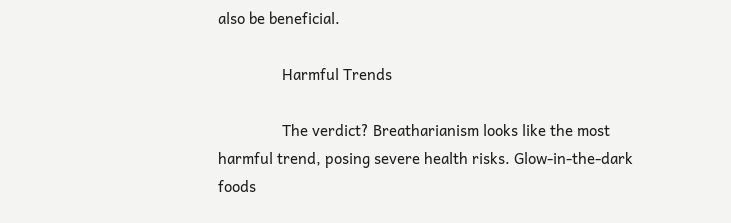also be beneficial.

                Harmful Trends

                The verdict? Breatharianism looks like the most harmful trend, posing severe health risks. Glow-in-the-dark foods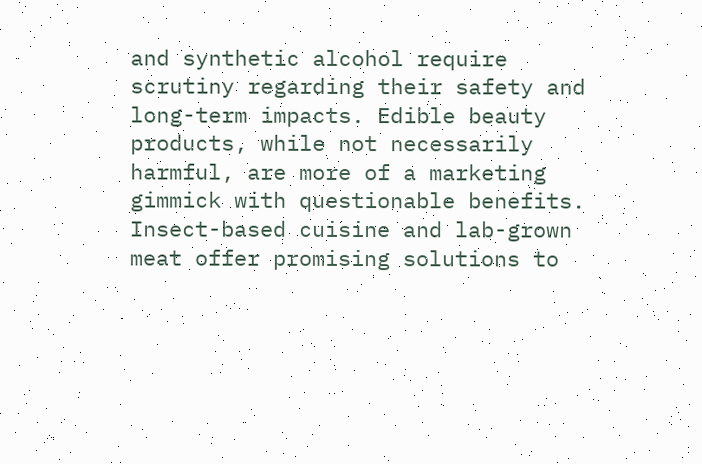and synthetic alcohol require scrutiny regarding their safety and long-term impacts. Edible beauty products, while not necessarily harmful, are more of a marketing gimmick with questionable benefits. Insect-based cuisine and lab-grown meat offer promising solutions to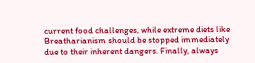current food challenges, while extreme diets like Breatharianism should be stopped immediately due to their inherent dangers. Finally, always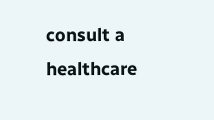consult a healthcare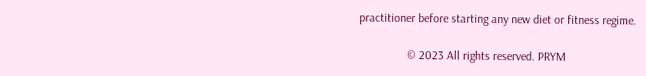practitioner before starting any new diet or fitness regime.

                © 2023 All rights reserved. PRYM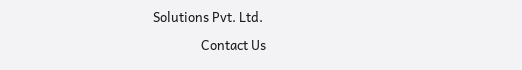Solutions Pvt. Ltd.

                Contact Us